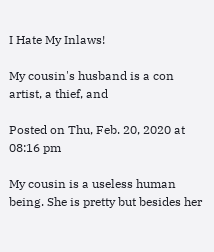I Hate My Inlaws!

My cousin's husband is a con artist, a thief, and

Posted on Thu, Feb. 20, 2020 at 08:16 pm

My cousin is a useless human being. She is pretty but besides her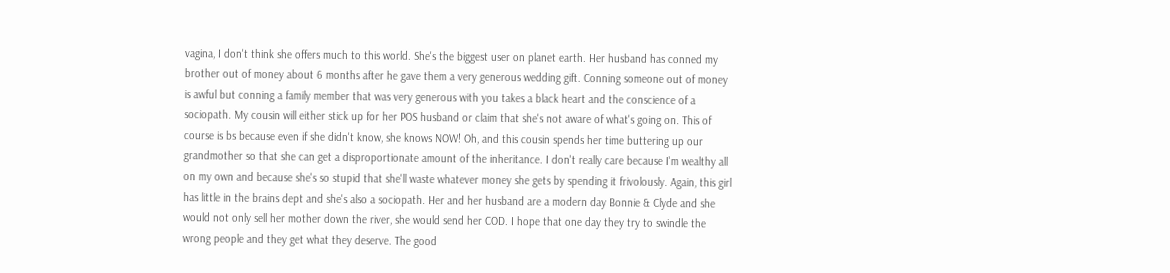vagina, I don't think she offers much to this world. She's the biggest user on planet earth. Her husband has conned my brother out of money about 6 months after he gave them a very generous wedding gift. Conning someone out of money is awful but conning a family member that was very generous with you takes a black heart and the conscience of a sociopath. My cousin will either stick up for her POS husband or claim that she's not aware of what's going on. This of course is bs because even if she didn't know, she knows NOW! Oh, and this cousin spends her time buttering up our grandmother so that she can get a disproportionate amount of the inheritance. I don't really care because I'm wealthy all on my own and because she's so stupid that she'll waste whatever money she gets by spending it frivolously. Again, this girl has little in the brains dept and she's also a sociopath. Her and her husband are a modern day Bonnie & Clyde and she would not only sell her mother down the river, she would send her COD. I hope that one day they try to swindle the wrong people and they get what they deserve. The good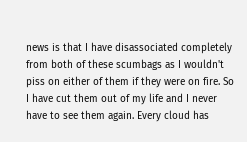news is that I have disassociated completely from both of these scumbags as I wouldn't piss on either of them if they were on fire. So I have cut them out of my life and I never have to see them again. Every cloud has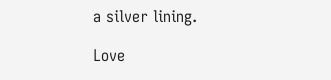a silver lining.

Love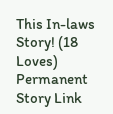This In-laws Story! (18 Loves) Permanent Story Link